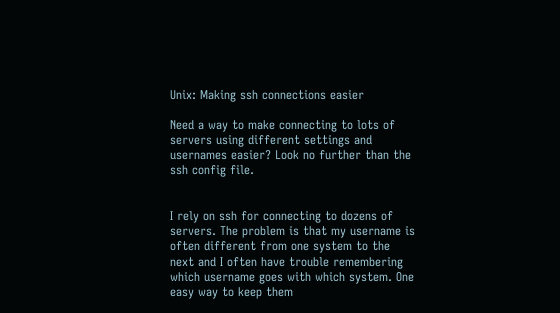Unix: Making ssh connections easier

Need a way to make connecting to lots of servers using different settings and usernames easier? Look no further than the ssh config file.


I rely on ssh for connecting to dozens of servers. The problem is that my username is often different from one system to the next and I often have trouble remembering which username goes with which system. One easy way to keep them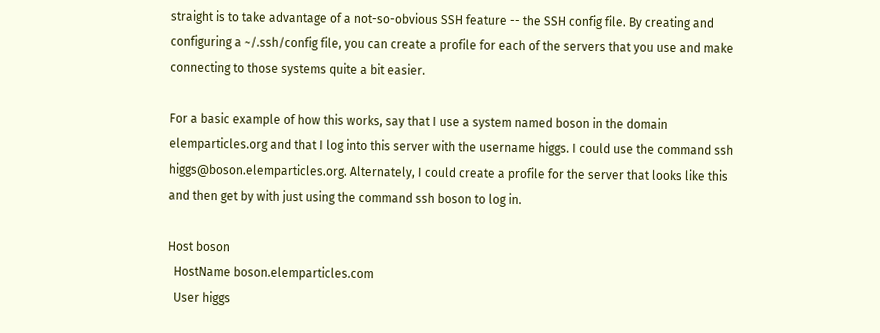straight is to take advantage of a not-so-obvious SSH feature -- the SSH config file. By creating and configuring a ~/.ssh/config file, you can create a profile for each of the servers that you use and make connecting to those systems quite a bit easier.

For a basic example of how this works, say that I use a system named boson in the domain elemparticles.org and that I log into this server with the username higgs. I could use the command ssh higgs@boson.elemparticles.org. Alternately, I could create a profile for the server that looks like this and then get by with just using the command ssh boson to log in.

Host boson
  HostName boson.elemparticles.com
  User higgs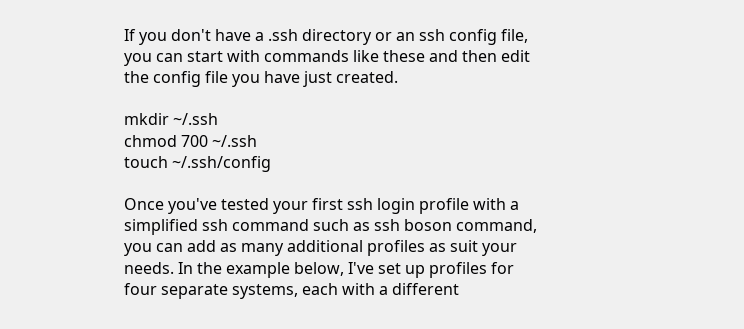If you don't have a .ssh directory or an ssh config file, you can start with commands like these and then edit the config file you have just created.

mkdir ~/.ssh
chmod 700 ~/.ssh
touch ~/.ssh/config

Once you've tested your first ssh login profile with a simplified ssh command such as ssh boson command, you can add as many additional profiles as suit your needs. In the example below, I've set up profiles for four separate systems, each with a different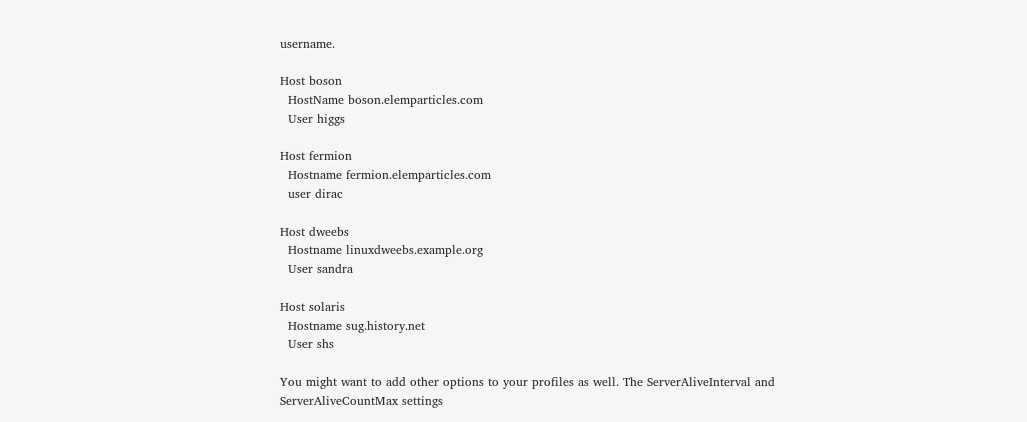username.

Host boson
  HostName boson.elemparticles.com
  User higgs

Host fermion
  Hostname fermion.elemparticles.com
  user dirac

Host dweebs
  Hostname linuxdweebs.example.org
  User sandra

Host solaris
  Hostname sug.history.net
  User shs

You might want to add other options to your profiles as well. The ServerAliveInterval and ServerAliveCountMax settings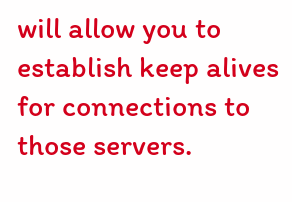will allow you to establish keep alives for connections to those servers.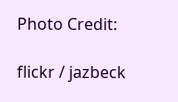Photo Credit:

flickr / jazbeck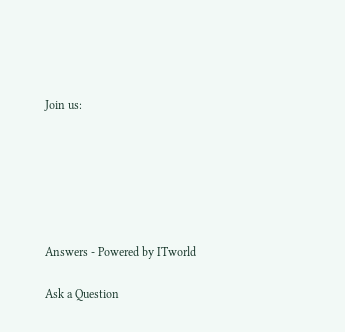Join us:






Answers - Powered by ITworld

Ask a Question